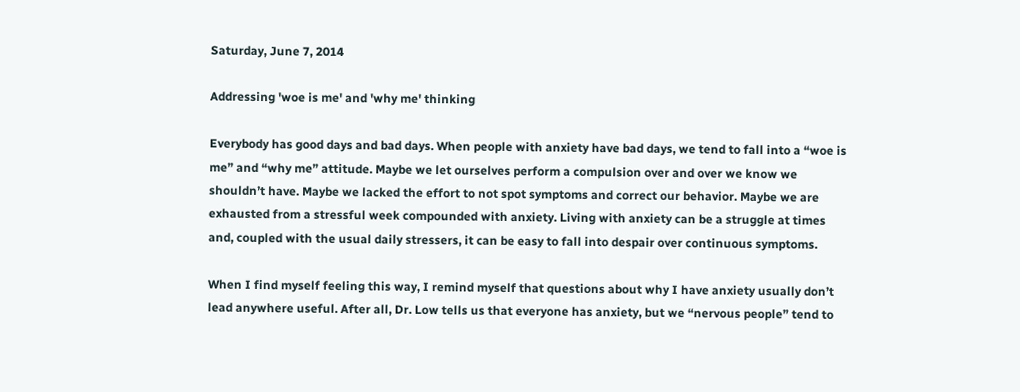Saturday, June 7, 2014

Addressing 'woe is me' and 'why me' thinking

Everybody has good days and bad days. When people with anxiety have bad days, we tend to fall into a “woe is me” and “why me” attitude. Maybe we let ourselves perform a compulsion over and over we know we shouldn’t have. Maybe we lacked the effort to not spot symptoms and correct our behavior. Maybe we are exhausted from a stressful week compounded with anxiety. Living with anxiety can be a struggle at times and, coupled with the usual daily stressers, it can be easy to fall into despair over continuous symptoms.

When I find myself feeling this way, I remind myself that questions about why I have anxiety usually don’t lead anywhere useful. After all, Dr. Low tells us that everyone has anxiety, but we “nervous people” tend to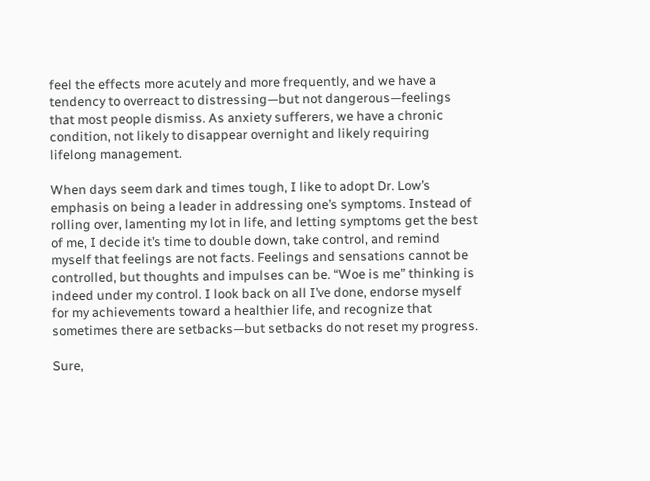feel the effects more acutely and more frequently, and we have a tendency to overreact to distressing—but not dangerous—feelings that most people dismiss. As anxiety sufferers, we have a chronic condition, not likely to disappear overnight and likely requiring lifelong management.

When days seem dark and times tough, I like to adopt Dr. Low’s emphasis on being a leader in addressing one’s symptoms. Instead of rolling over, lamenting my lot in life, and letting symptoms get the best of me, I decide it’s time to double down, take control, and remind myself that feelings are not facts. Feelings and sensations cannot be controlled, but thoughts and impulses can be. “Woe is me” thinking is indeed under my control. I look back on all I’ve done, endorse myself for my achievements toward a healthier life, and recognize that sometimes there are setbacks—but setbacks do not reset my progress.

Sure,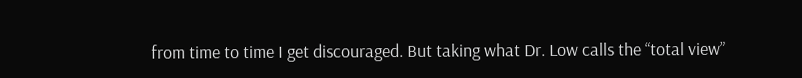from time to time I get discouraged. But taking what Dr. Low calls the “total view”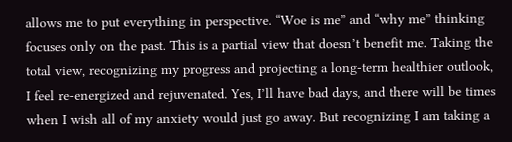allows me to put everything in perspective. “Woe is me” and “why me” thinking focuses only on the past. This is a partial view that doesn’t benefit me. Taking the total view, recognizing my progress and projecting a long-term healthier outlook, I feel re-energized and rejuvenated. Yes, I’ll have bad days, and there will be times when I wish all of my anxiety would just go away. But recognizing I am taking a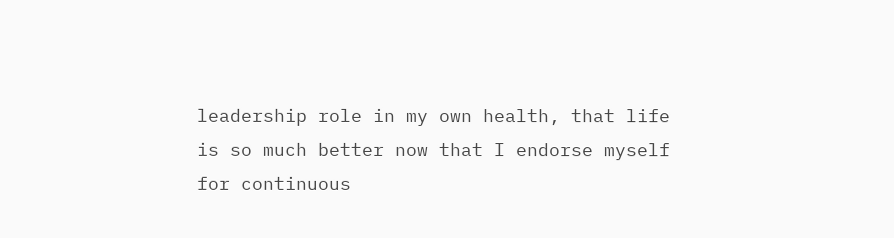leadership role in my own health, that life is so much better now that I endorse myself for continuous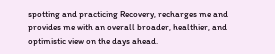spotting and practicing Recovery, recharges me and provides me with an overall broader, healthier, and optimistic view on the days ahead.